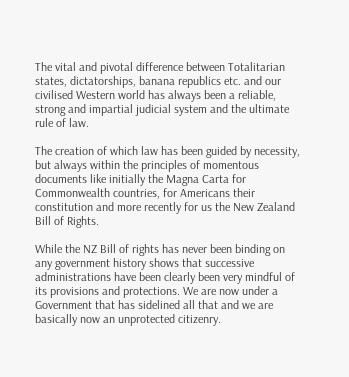The vital and pivotal difference between Totalitarian states, dictatorships, banana republics etc. and our civilised Western world has always been a reliable, strong and impartial judicial system and the ultimate rule of law.

The creation of which law has been guided by necessity, but always within the principles of momentous documents like initially the Magna Carta for Commonwealth countries, for Americans their constitution and more recently for us the New Zealand Bill of Rights.

While the NZ Bill of rights has never been binding on any government history shows that successive administrations have been clearly been very mindful of its provisions and protections. We are now under a Government that has sidelined all that and we are basically now an unprotected citizenry.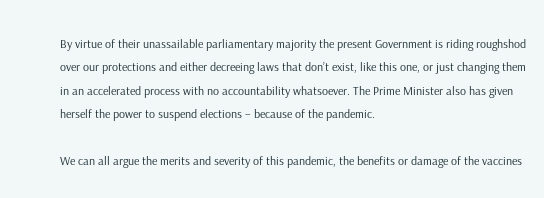By virtue of their unassailable parliamentary majority the present Government is riding roughshod over our protections and either decreeing laws that don’t exist, like this one, or just changing them in an accelerated process with no accountability whatsoever. The Prime Minister also has given herself the power to suspend elections – because of the pandemic.

We can all argue the merits and severity of this pandemic, the benefits or damage of the vaccines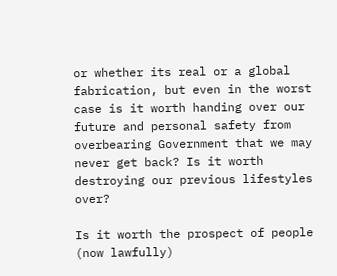or whether its real or a global fabrication, but even in the worst case is it worth handing over our future and personal safety from overbearing Government that we may never get back? Is it worth destroying our previous lifestyles over?

Is it worth the prospect of people (now lawfully)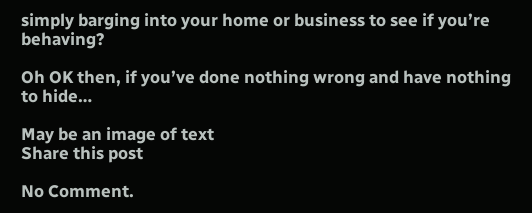simply barging into your home or business to see if you’re behaving?

Oh OK then, if you’ve done nothing wrong and have nothing to hide…

May be an image of text
Share this post

No Comment.